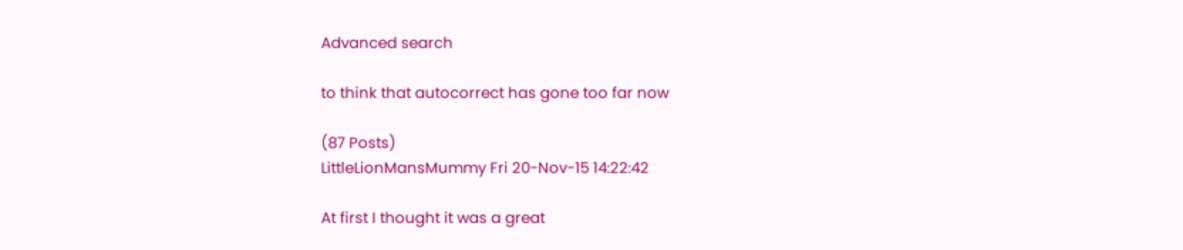Advanced search

to think that autocorrect has gone too far now

(87 Posts)
LittleLionMansMummy Fri 20-Nov-15 14:22:42

At first I thought it was a great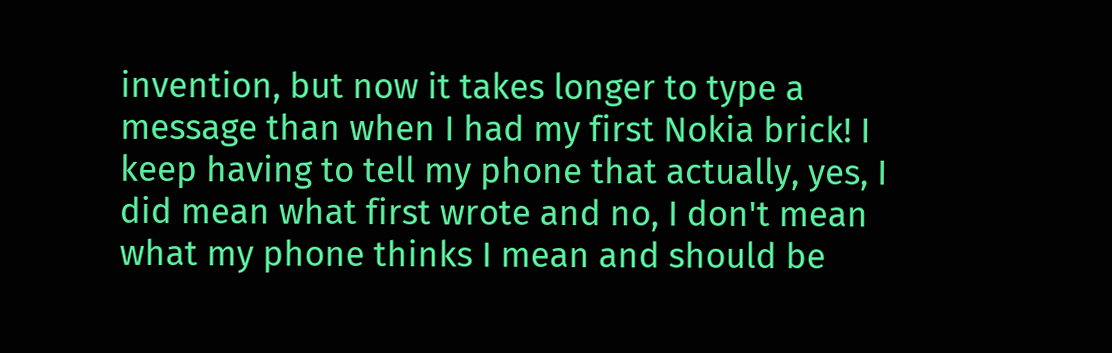invention, but now it takes longer to type a message than when I had my first Nokia brick! I keep having to tell my phone that actually, yes, I did mean what first wrote and no, I don't mean what my phone thinks I mean and should be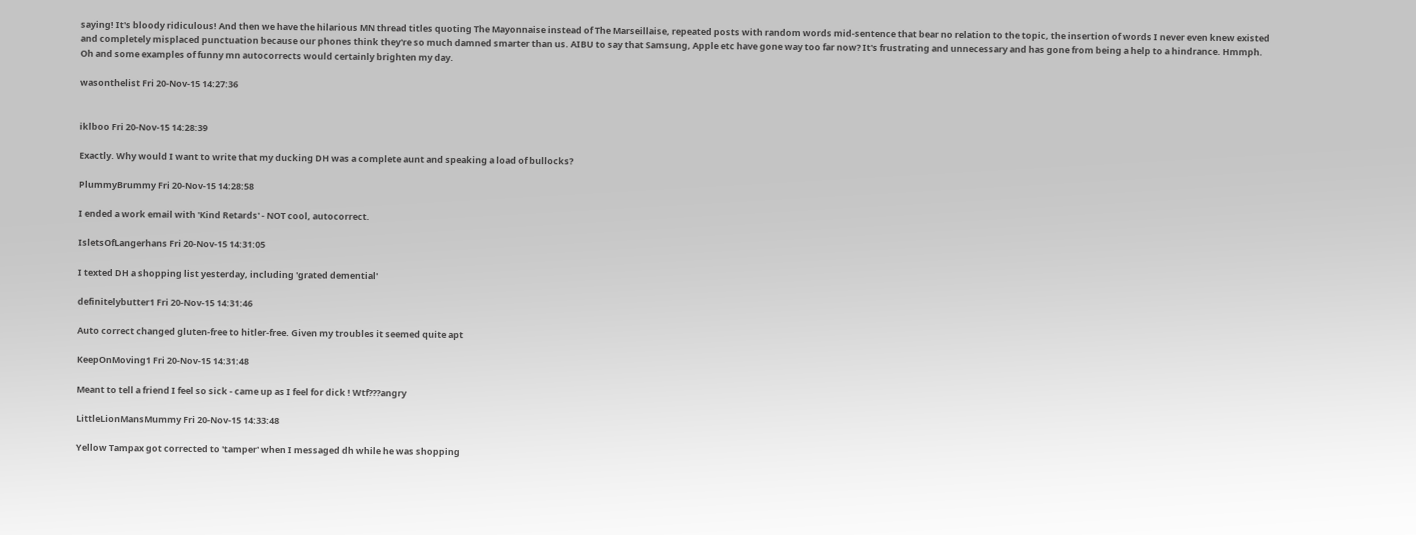saying! It's bloody ridiculous! And then we have the hilarious MN thread titles quoting The Mayonnaise instead of The Marseillaise, repeated posts with random words mid-sentence that bear no relation to the topic, the insertion of words I never even knew existed and completely misplaced punctuation because our phones think they're so much damned smarter than us. AIBU to say that Samsung, Apple etc have gone way too far now? It's frustrating and unnecessary and has gone from being a help to a hindrance. Hmmph. Oh and some examples of funny mn autocorrects would certainly brighten my day.

wasonthelist Fri 20-Nov-15 14:27:36


iklboo Fri 20-Nov-15 14:28:39

Exactly. Why would I want to write that my ducking DH was a complete aunt and speaking a load of bullocks?

PlummyBrummy Fri 20-Nov-15 14:28:58

I ended a work email with 'Kind Retards' - NOT cool, autocorrect.

IsletsOfLangerhans Fri 20-Nov-15 14:31:05

I texted DH a shopping list yesterday, including 'grated demential'

definitelybutter1 Fri 20-Nov-15 14:31:46

Auto correct changed gluten-free to hitler-free. Given my troubles it seemed quite apt

KeepOnMoving1 Fri 20-Nov-15 14:31:48

Meant to tell a friend I feel so sick - came up as I feel for dick ! Wtf???angry

LittleLionMansMummy Fri 20-Nov-15 14:33:48

Yellow Tampax got corrected to 'tamper' when I messaged dh while he was shopping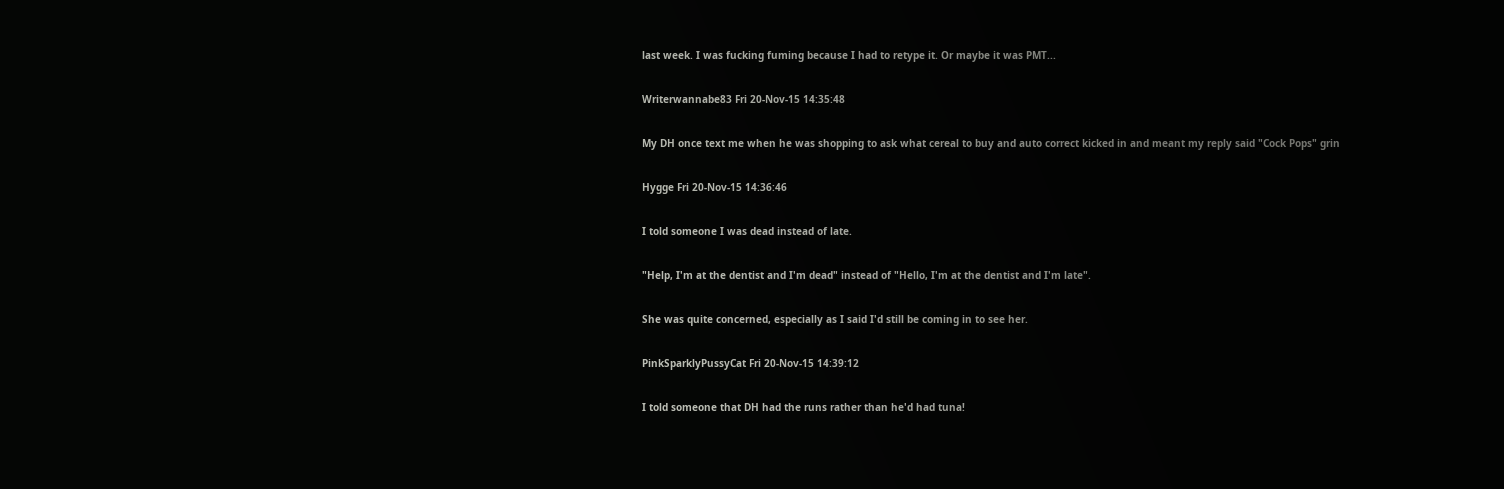last week. I was fucking fuming because I had to retype it. Or maybe it was PMT...

Writerwannabe83 Fri 20-Nov-15 14:35:48

My DH once text me when he was shopping to ask what cereal to buy and auto correct kicked in and meant my reply said "Cock Pops" grin

Hygge Fri 20-Nov-15 14:36:46

I told someone I was dead instead of late.

"Help, I'm at the dentist and I'm dead" instead of "Hello, I'm at the dentist and I'm late".

She was quite concerned, especially as I said I'd still be coming in to see her.

PinkSparklyPussyCat Fri 20-Nov-15 14:39:12

I told someone that DH had the runs rather than he'd had tuna!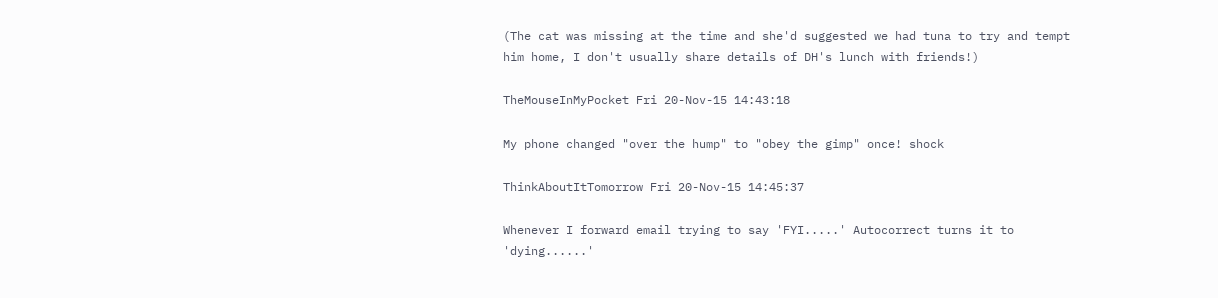(The cat was missing at the time and she'd suggested we had tuna to try and tempt him home, I don't usually share details of DH's lunch with friends!)

TheMouseInMyPocket Fri 20-Nov-15 14:43:18

My phone changed "over the hump" to "obey the gimp" once! shock

ThinkAboutItTomorrow Fri 20-Nov-15 14:45:37

Whenever I forward email trying to say 'FYI.....' Autocorrect turns it to 'dying......'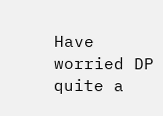Have worried DP quite a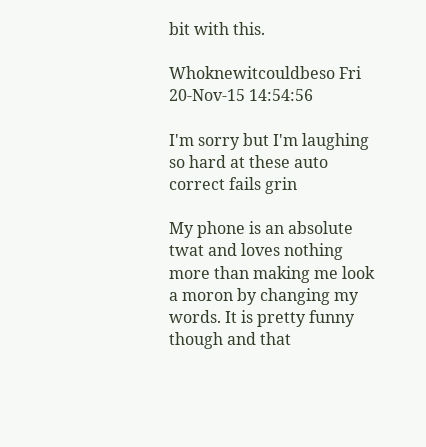bit with this.

Whoknewitcouldbeso Fri 20-Nov-15 14:54:56

I'm sorry but I'm laughing so hard at these auto correct fails grin

My phone is an absolute twat and loves nothing more than making me look a moron by changing my words. It is pretty funny though and that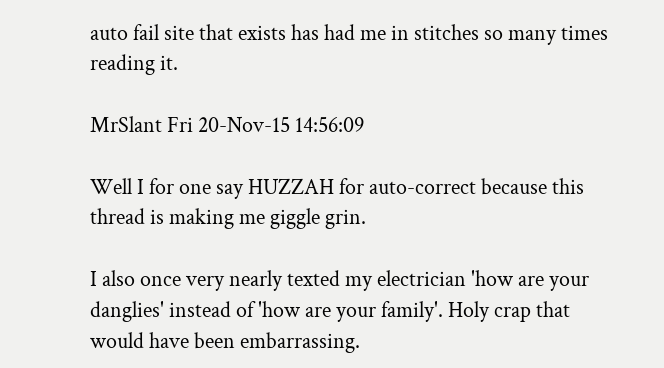auto fail site that exists has had me in stitches so many times reading it.

MrSlant Fri 20-Nov-15 14:56:09

Well I for one say HUZZAH for auto-correct because this thread is making me giggle grin.

I also once very nearly texted my electrician 'how are your danglies' instead of 'how are your family'. Holy crap that would have been embarrassing.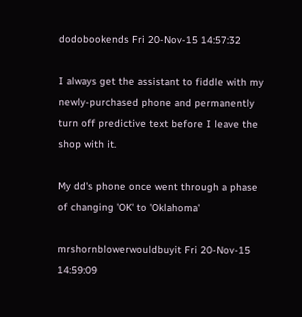dodobookends Fri 20-Nov-15 14:57:32

I always get the assistant to fiddle with my newly-purchased phone and permanently turn off predictive text before I leave the shop with it.

My dd's phone once went through a phase of changing 'OK' to 'Oklahoma'

mrshornblowerwouldbuyit Fri 20-Nov-15 14:59:09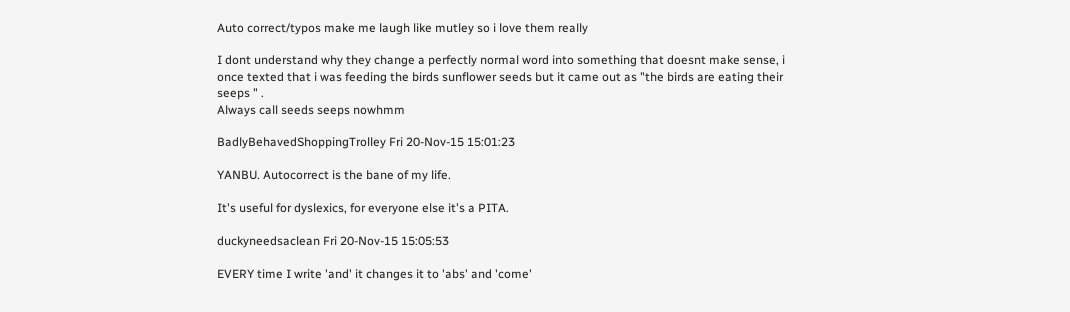Auto correct/typos make me laugh like mutley so i love them really

I dont understand why they change a perfectly normal word into something that doesnt make sense, i once texted that i was feeding the birds sunflower seeds but it came out as "the birds are eating their seeps " .
Always call seeds seeps nowhmm

BadlyBehavedShoppingTrolley Fri 20-Nov-15 15:01:23

YANBU. Autocorrect is the bane of my life.

It's useful for dyslexics, for everyone else it's a PITA.

duckyneedsaclean Fri 20-Nov-15 15:05:53

EVERY time I write 'and' it changes it to 'abs' and 'come'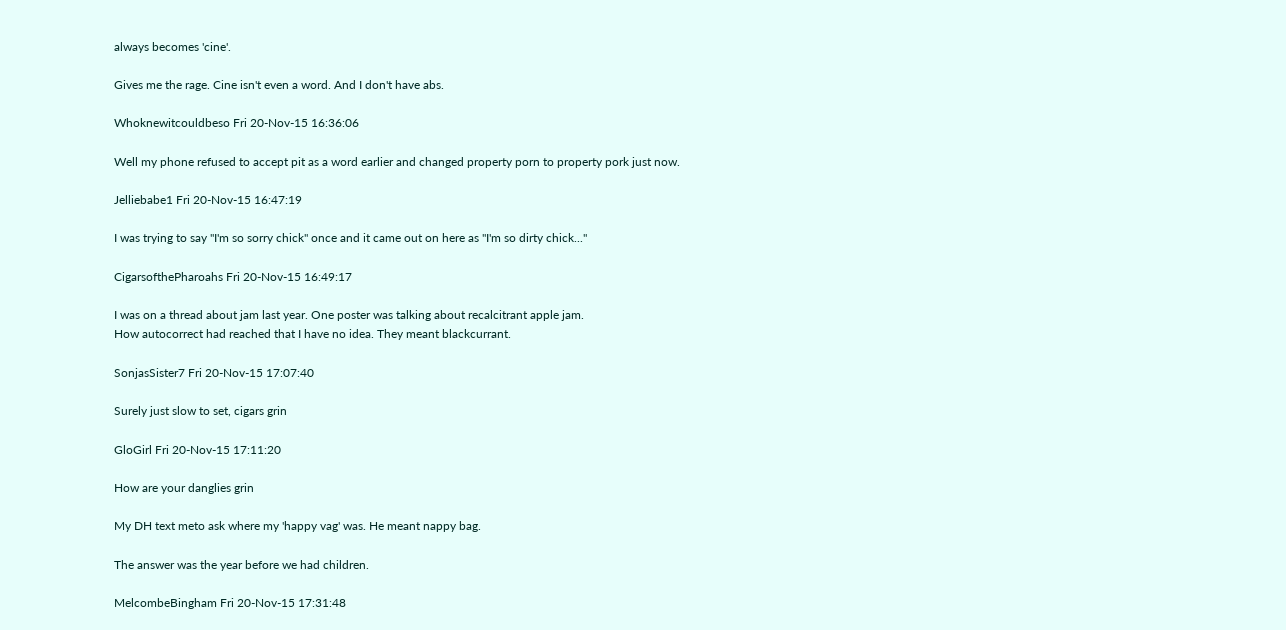always becomes 'cine'.

Gives me the rage. Cine isn't even a word. And I don't have abs.

Whoknewitcouldbeso Fri 20-Nov-15 16:36:06

Well my phone refused to accept pit as a word earlier and changed property porn to property pork just now.

Jelliebabe1 Fri 20-Nov-15 16:47:19

I was trying to say "I'm so sorry chick" once and it came out on here as "I'm so dirty chick..."

CigarsofthePharoahs Fri 20-Nov-15 16:49:17

I was on a thread about jam last year. One poster was talking about recalcitrant apple jam.
How autocorrect had reached that I have no idea. They meant blackcurrant.

SonjasSister7 Fri 20-Nov-15 17:07:40

Surely just slow to set, cigars grin

GloGirl Fri 20-Nov-15 17:11:20

How are your danglies grin

My DH text meto ask where my 'happy vag' was. He meant nappy bag.

The answer was the year before we had children.

MelcombeBingham Fri 20-Nov-15 17:31:48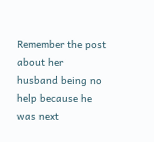Remember the post about her husband being no help because he was next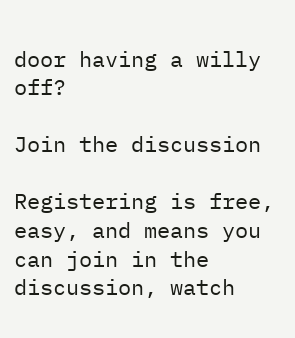door having a willy off?

Join the discussion

Registering is free, easy, and means you can join in the discussion, watch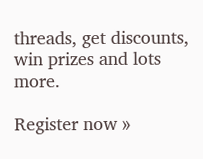threads, get discounts, win prizes and lots more.

Register now »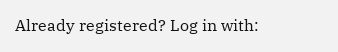Already registered? Log in with: